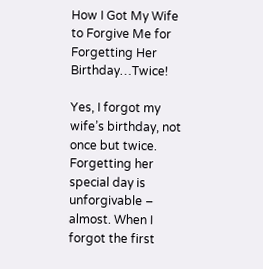How I Got My Wife to Forgive Me for Forgetting Her Birthday…Twice!

Yes, I forgot my wife’s birthday, not once but twice. Forgetting her special day is unforgivable – almost. When I forgot the first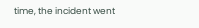time, the incident went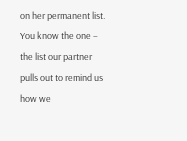on her permanent list. You know the one – the list our partner pulls out to remind us how we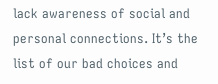lack awareness of social and personal connections. It’s the list of our bad choices and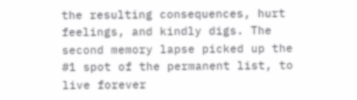the resulting consequences, hurt feelings, and kindly digs. The second memory lapse picked up the #1 spot of the permanent list, to live forever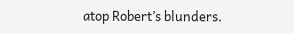atop Robert’s blunders.